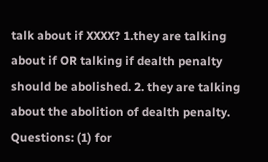talk about if XXXX? 1.they are talking about if OR talking if dealth penalty should be abolished. 2. they are talking about the abolition of dealth penalty. Questions: (1) for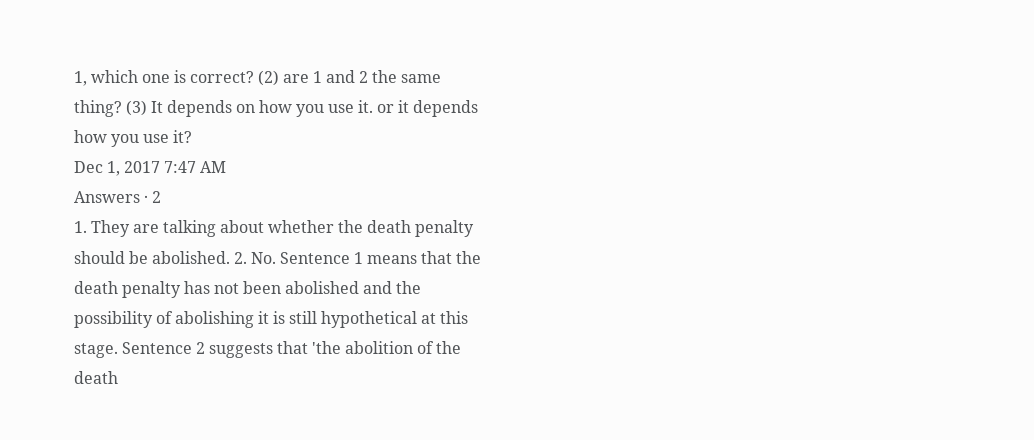1, which one is correct? (2) are 1 and 2 the same thing? (3) It depends on how you use it. or it depends how you use it?
Dec 1, 2017 7:47 AM
Answers · 2
1. They are talking about whether the death penalty should be abolished. 2. No. Sentence 1 means that the death penalty has not been abolished and the possibility of abolishing it is still hypothetical at this stage. Sentence 2 suggests that 'the abolition of the death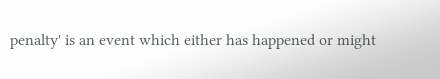penalty' is an event which either has happened or might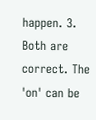happen. 3. Both are correct. The 'on' can be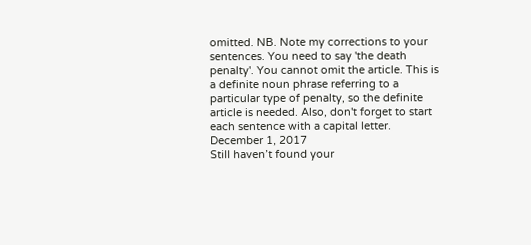omitted. NB. Note my corrections to your sentences. You need to say 'the death penalty'. You cannot omit the article. This is a definite noun phrase referring to a particular type of penalty, so the definite article is needed. Also, don't forget to start each sentence with a capital letter.
December 1, 2017
Still haven’t found your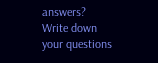answers?
Write down your questions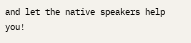and let the native speakers help you!